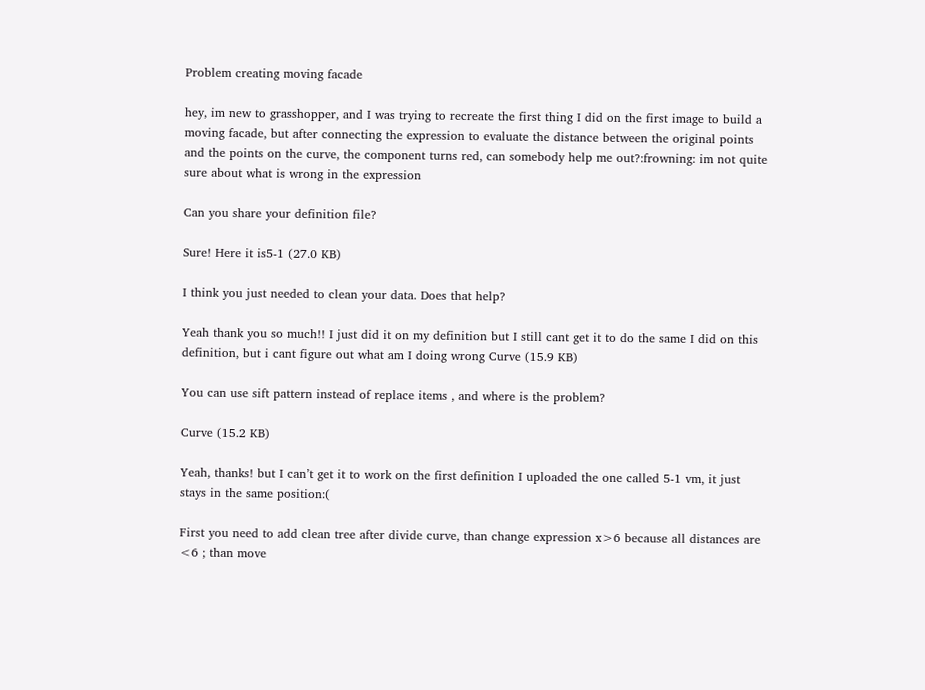Problem creating moving facade

hey, im new to grasshopper, and I was trying to recreate the first thing I did on the first image to build a moving facade, but after connecting the expression to evaluate the distance between the original points and the points on the curve, the component turns red, can somebody help me out?:frowning: im not quite sure about what is wrong in the expression

Can you share your definition file?

Sure! Here it is5-1 (27.0 KB)

I think you just needed to clean your data. Does that help?

Yeah thank you so much!! I just did it on my definition but I still cant get it to do the same I did on this definition, but i cant figure out what am I doing wrong Curve (15.9 KB)

You can use sift pattern instead of replace items , and where is the problem?

Curve (15.2 KB)

Yeah, thanks! but I can’t get it to work on the first definition I uploaded the one called 5-1 vm, it just stays in the same position:(

First you need to add clean tree after divide curve, than change expression x>6 because all distances are <6 ; than move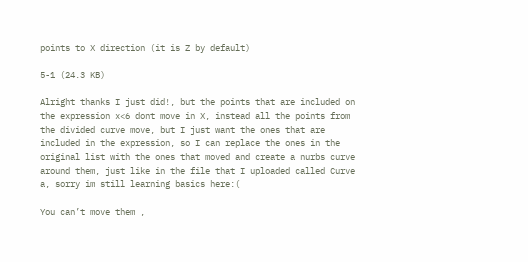points to X direction (it is Z by default)

5-1 (24.3 KB)

Alright thanks I just did!, but the points that are included on the expression x<6 dont move in X, instead all the points from the divided curve move, but I just want the ones that are included in the expression, so I can replace the ones in the original list with the ones that moved and create a nurbs curve around them, just like in the file that I uploaded called Curve a, sorry im still learning basics here:(

You can’t move them ,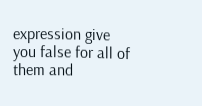expression give you false for all of them and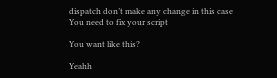dispatch don’t make any change in this case
You need to fix your script

You want like this?

Yeahh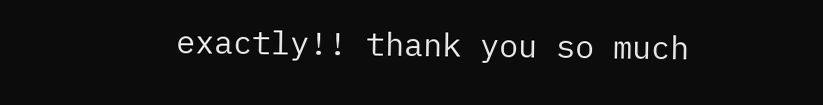exactly!! thank you so much